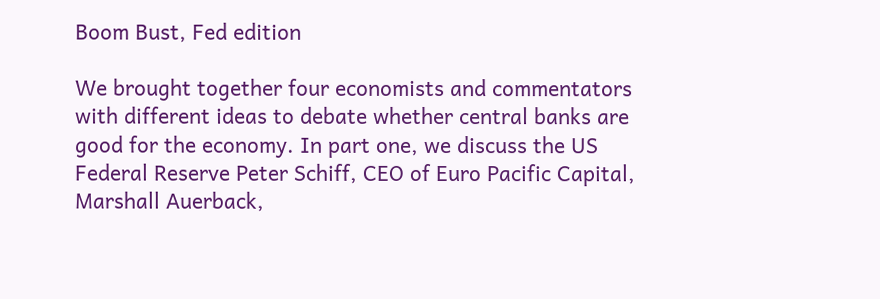Boom Bust, Fed edition

We brought together four economists and commentators with different ideas to debate whether central banks are good for the economy. In part one, we discuss the US Federal Reserve Peter Schiff, CEO of Euro Pacific Capital, Marshall Auerback,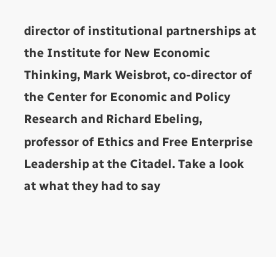director of institutional partnerships at the Institute for New Economic Thinking, Mark Weisbrot, co-director of the Center for Economic and Policy Research and Richard Ebeling, professor of Ethics and Free Enterprise Leadership at the Citadel. Take a look at what they had to say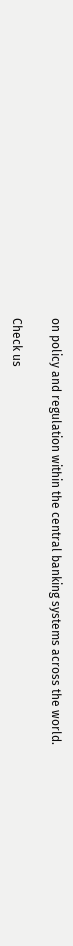on policy and regulation within the central banking systems across the world.

Check us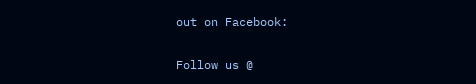out on Facebook:

Follow us @